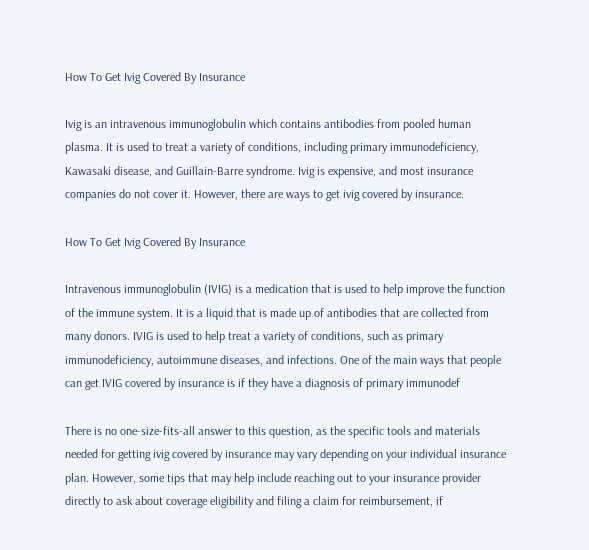How To Get Ivig Covered By Insurance

Ivig is an intravenous immunoglobulin which contains antibodies from pooled human plasma. It is used to treat a variety of conditions, including primary immunodeficiency, Kawasaki disease, and Guillain-Barre syndrome. Ivig is expensive, and most insurance companies do not cover it. However, there are ways to get ivig covered by insurance.

How To Get Ivig Covered By Insurance

Intravenous immunoglobulin (IVIG) is a medication that is used to help improve the function of the immune system. It is a liquid that is made up of antibodies that are collected from many donors. IVIG is used to help treat a variety of conditions, such as primary immunodeficiency, autoimmune diseases, and infections. One of the main ways that people can get IVIG covered by insurance is if they have a diagnosis of primary immunodef

There is no one-size-fits-all answer to this question, as the specific tools and materials needed for getting ivig covered by insurance may vary depending on your individual insurance plan. However, some tips that may help include reaching out to your insurance provider directly to ask about coverage eligibility and filing a claim for reimbursement, if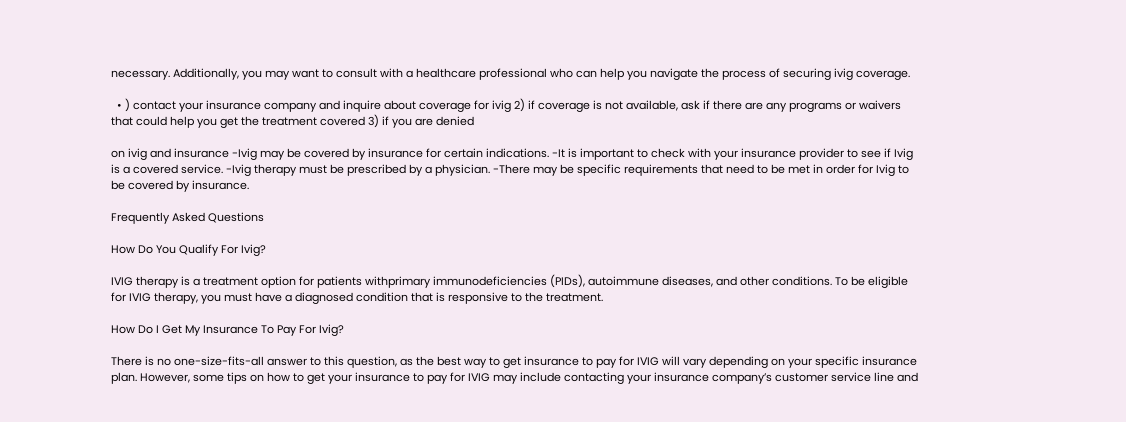necessary. Additionally, you may want to consult with a healthcare professional who can help you navigate the process of securing ivig coverage.

  • ) contact your insurance company and inquire about coverage for ivig 2) if coverage is not available, ask if there are any programs or waivers that could help you get the treatment covered 3) if you are denied

on ivig and insurance -Ivig may be covered by insurance for certain indications. -It is important to check with your insurance provider to see if Ivig is a covered service. -Ivig therapy must be prescribed by a physician. -There may be specific requirements that need to be met in order for Ivig to be covered by insurance.

Frequently Asked Questions

How Do You Qualify For Ivig?

IVIG therapy is a treatment option for patients withprimary immunodeficiencies (PIDs), autoimmune diseases, and other conditions. To be eligible for IVIG therapy, you must have a diagnosed condition that is responsive to the treatment.

How Do I Get My Insurance To Pay For Ivig?

There is no one-size-fits-all answer to this question, as the best way to get insurance to pay for IVIG will vary depending on your specific insurance plan. However, some tips on how to get your insurance to pay for IVIG may include contacting your insurance company’s customer service line and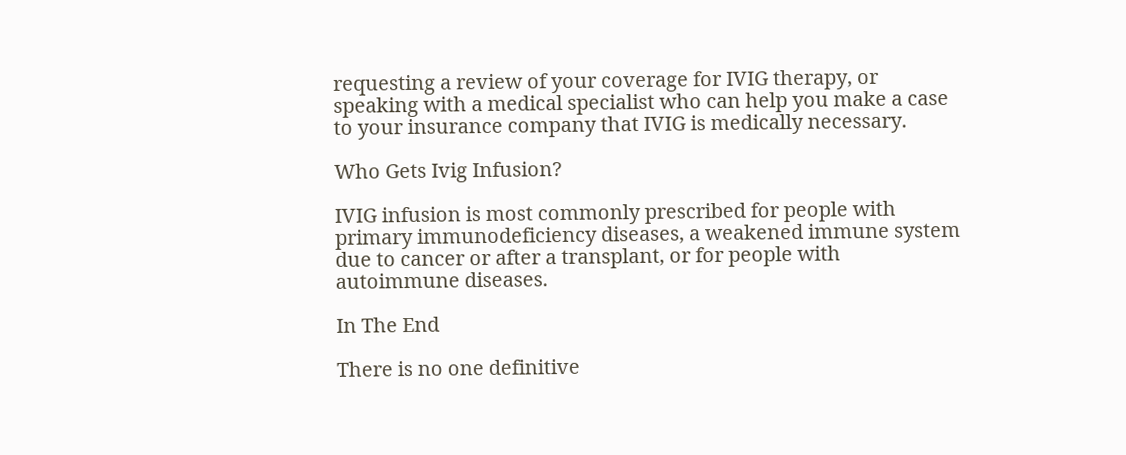requesting a review of your coverage for IVIG therapy, or speaking with a medical specialist who can help you make a case to your insurance company that IVIG is medically necessary.

Who Gets Ivig Infusion?

IVIG infusion is most commonly prescribed for people with primary immunodeficiency diseases, a weakened immune system due to cancer or after a transplant, or for people with autoimmune diseases.

In The End

There is no one definitive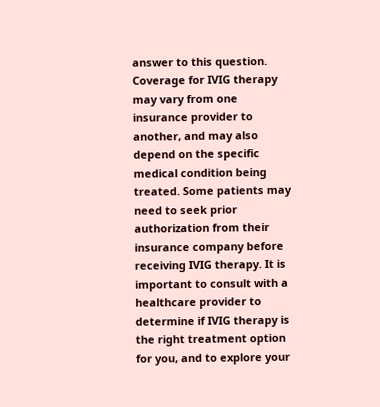answer to this question. Coverage for IVIG therapy may vary from one insurance provider to another, and may also depend on the specific medical condition being treated. Some patients may need to seek prior authorization from their insurance company before receiving IVIG therapy. It is important to consult with a healthcare provider to determine if IVIG therapy is the right treatment option for you, and to explore your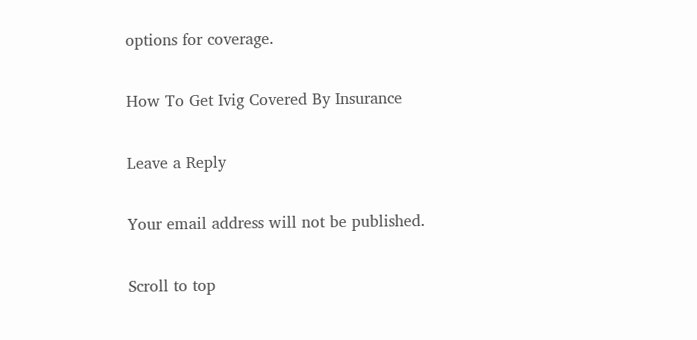options for coverage.

How To Get Ivig Covered By Insurance

Leave a Reply

Your email address will not be published.

Scroll to top